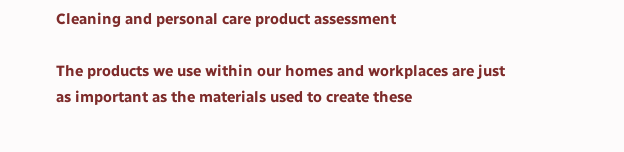Cleaning and personal care product assessment

The products we use within our homes and workplaces are just as important as the materials used to create these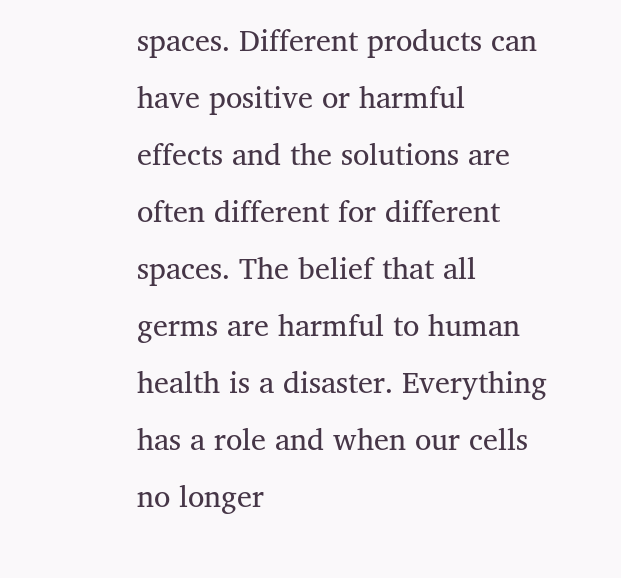spaces. Different products can have positive or harmful effects and the solutions are often different for different spaces. The belief that all germs are harmful to human health is a disaster. Everything has a role and when our cells no longer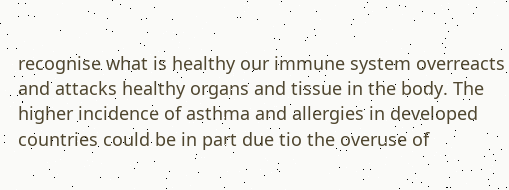recognise what is healthy our immune system overreacts and attacks healthy organs and tissue in the body. The higher incidence of asthma and allergies in developed countries could be in part due tio the overuse of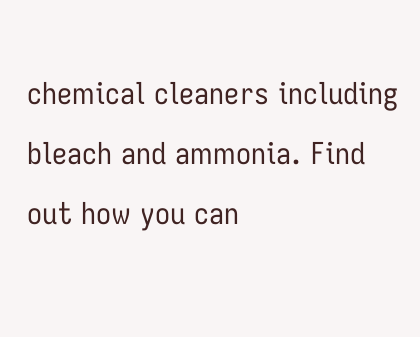chemical cleaners including bleach and ammonia. Find out how you can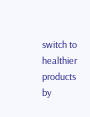switch to healthier products by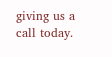giving us a call today.